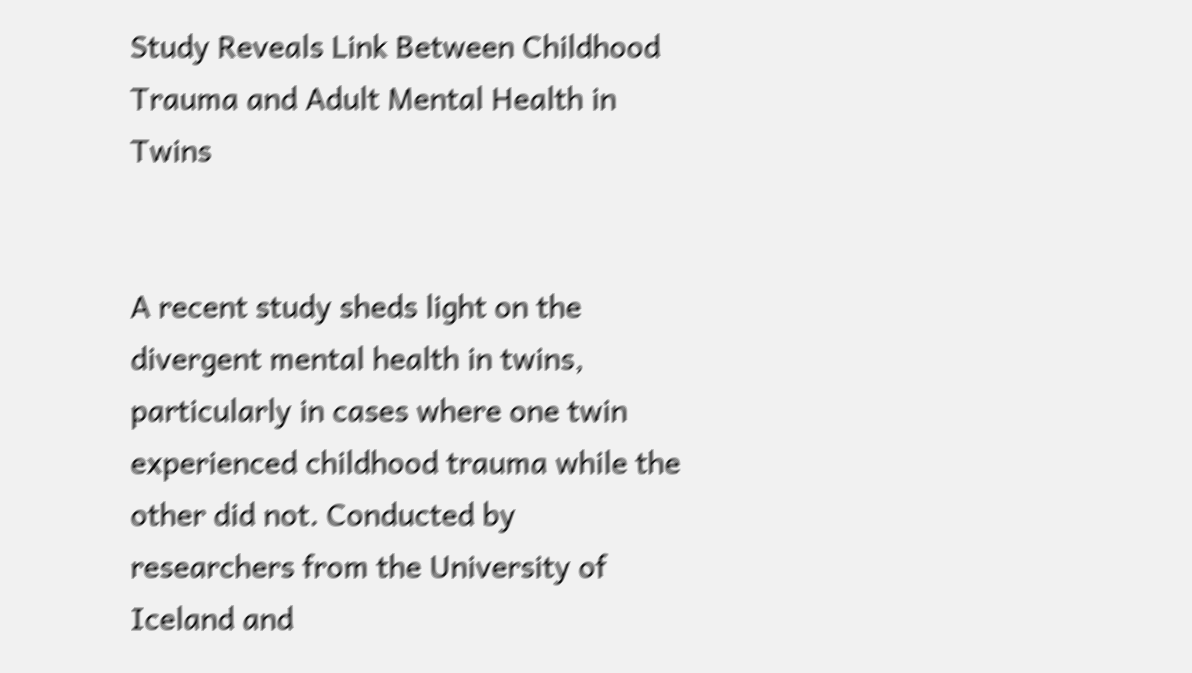Study Reveals Link Between Childhood Trauma and Adult Mental Health in Twins


A recent study sheds light on the divergent mental health in twins, particularly in cases where one twin experienced childhood trauma while the other did not. Conducted by researchers from the University of Iceland and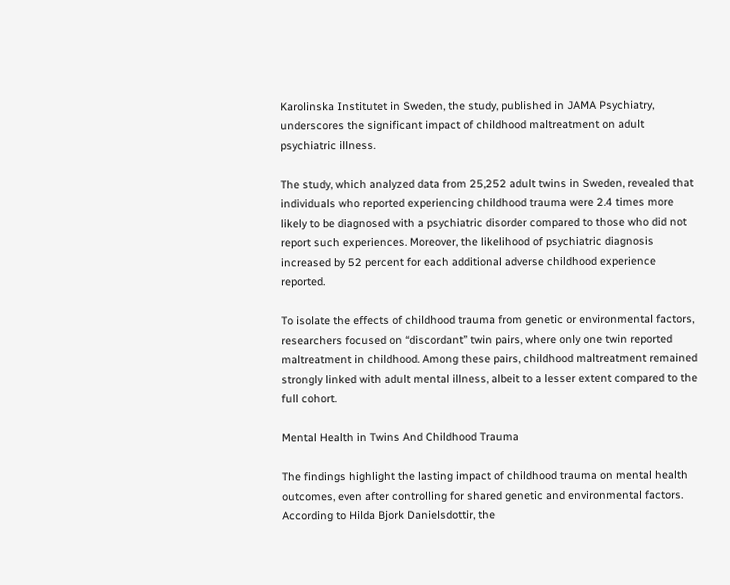Karolinska Institutet in Sweden, the study, published in JAMA Psychiatry, underscores the significant impact of childhood maltreatment on adult psychiatric illness.

The study, which analyzed data from 25,252 adult twins in Sweden, revealed that individuals who reported experiencing childhood trauma were 2.4 times more likely to be diagnosed with a psychiatric disorder compared to those who did not report such experiences. Moreover, the likelihood of psychiatric diagnosis increased by 52 percent for each additional adverse childhood experience reported.

To isolate the effects of childhood trauma from genetic or environmental factors, researchers focused on “discordant” twin pairs, where only one twin reported maltreatment in childhood. Among these pairs, childhood maltreatment remained strongly linked with adult mental illness, albeit to a lesser extent compared to the full cohort.

Mental Health in Twins And Childhood Trauma

The findings highlight the lasting impact of childhood trauma on mental health outcomes, even after controlling for shared genetic and environmental factors. According to Hilda Bjork Danielsdottir, the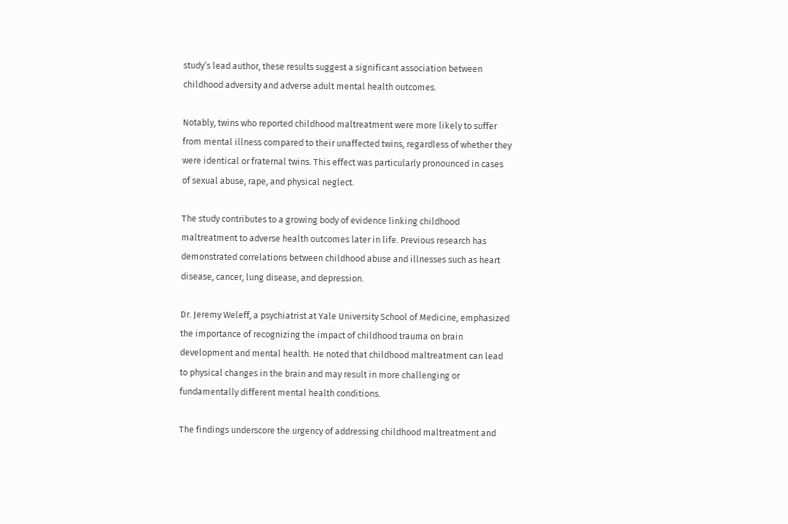study’s lead author, these results suggest a significant association between childhood adversity and adverse adult mental health outcomes.

Notably, twins who reported childhood maltreatment were more likely to suffer from mental illness compared to their unaffected twins, regardless of whether they were identical or fraternal twins. This effect was particularly pronounced in cases of sexual abuse, rape, and physical neglect.

The study contributes to a growing body of evidence linking childhood maltreatment to adverse health outcomes later in life. Previous research has demonstrated correlations between childhood abuse and illnesses such as heart disease, cancer, lung disease, and depression.

Dr. Jeremy Weleff, a psychiatrist at Yale University School of Medicine, emphasized the importance of recognizing the impact of childhood trauma on brain development and mental health. He noted that childhood maltreatment can lead to physical changes in the brain and may result in more challenging or fundamentally different mental health conditions.

The findings underscore the urgency of addressing childhood maltreatment and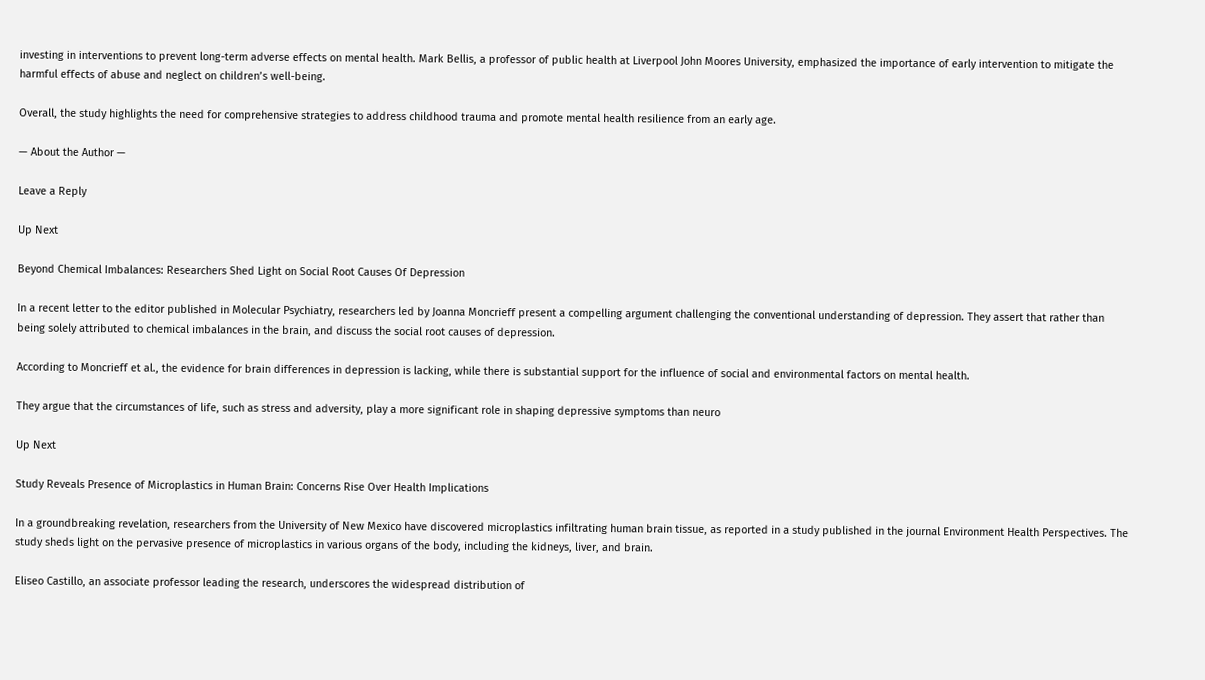investing in interventions to prevent long-term adverse effects on mental health. Mark Bellis, a professor of public health at Liverpool John Moores University, emphasized the importance of early intervention to mitigate the harmful effects of abuse and neglect on children’s well-being.

Overall, the study highlights the need for comprehensive strategies to address childhood trauma and promote mental health resilience from an early age.

— About the Author —

Leave a Reply

Up Next

Beyond Chemical Imbalances: Researchers Shed Light on Social Root Causes Of Depression

In a recent letter to the editor published in Molecular Psychiatry, researchers led by Joanna Moncrieff present a compelling argument challenging the conventional understanding of depression. They assert that rather than being solely attributed to chemical imbalances in the brain, and discuss the social root causes of depression.

According to Moncrieff et al., the evidence for brain differences in depression is lacking, while there is substantial support for the influence of social and environmental factors on mental health.

They argue that the circumstances of life, such as stress and adversity, play a more significant role in shaping depressive symptoms than neuro

Up Next

Study Reveals Presence of Microplastics in Human Brain: Concerns Rise Over Health Implications

In a groundbreaking revelation, researchers from the University of New Mexico have discovered microplastics infiltrating human brain tissue, as reported in a study published in the journal Environment Health Perspectives. The study sheds light on the pervasive presence of microplastics in various organs of the body, including the kidneys, liver, and brain.

Eliseo Castillo, an associate professor leading the research, underscores the widespread distribution of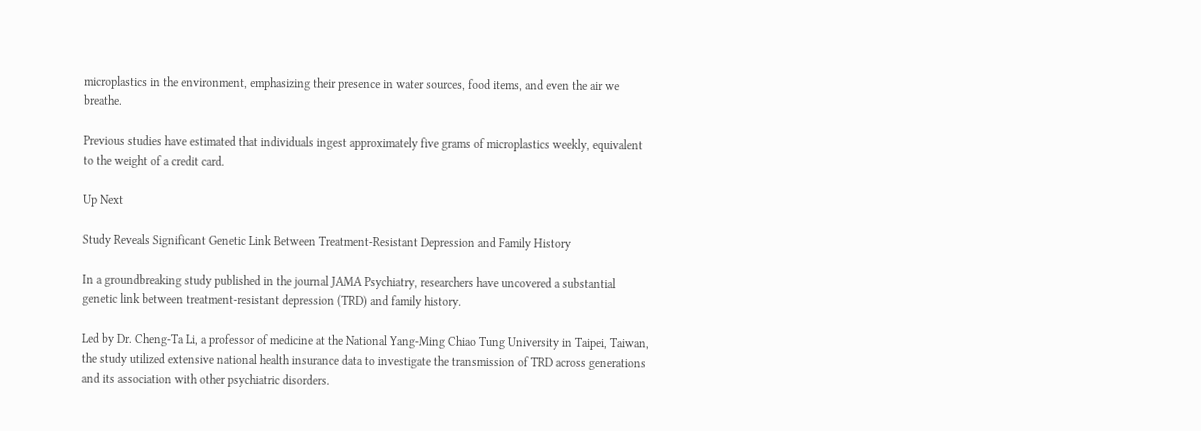microplastics in the environment, emphasizing their presence in water sources, food items, and even the air we breathe.

Previous studies have estimated that individuals ingest approximately five grams of microplastics weekly, equivalent to the weight of a credit card.

Up Next

Study Reveals Significant Genetic Link Between Treatment-Resistant Depression and Family History

In a groundbreaking study published in the journal JAMA Psychiatry, researchers have uncovered a substantial genetic link between treatment-resistant depression (TRD) and family history.

Led by Dr. Cheng-Ta Li, a professor of medicine at the National Yang-Ming Chiao Tung University in Taipei, Taiwan, the study utilized extensive national health insurance data to investigate the transmission of TRD across generations and its association with other psychiatric disorders.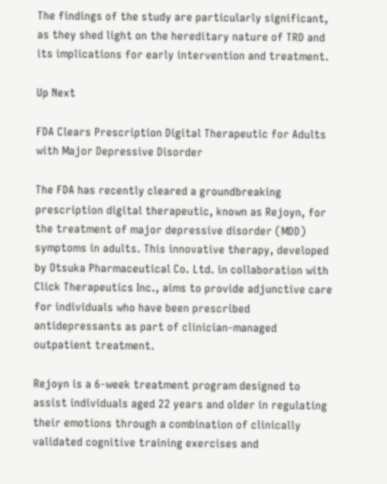The findings of the study are particularly significant, as they shed light on the hereditary nature of TRD and its implications for early intervention and treatment.

Up Next

FDA Clears Prescription Digital Therapeutic for Adults with Major Depressive Disorder

The FDA has recently cleared a groundbreaking prescription digital therapeutic, known as Rejoyn, for the treatment of major depressive disorder (MDD) symptoms in adults. This innovative therapy, developed by Otsuka Pharmaceutical Co. Ltd. in collaboration with Click Therapeutics Inc., aims to provide adjunctive care for individuals who have been prescribed antidepressants as part of clinician-managed outpatient treatment.

Rejoyn is a 6-week treatment program designed to assist individuals aged 22 years and older in regulating their emotions through a combination of clinically validated cognitive training exercises and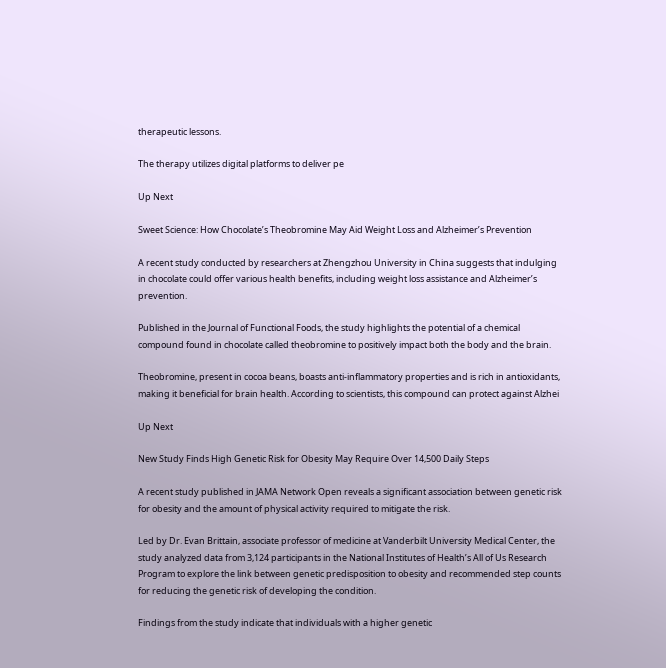therapeutic lessons.

The therapy utilizes digital platforms to deliver pe

Up Next

Sweet Science: How Chocolate’s Theobromine May Aid Weight Loss and Alzheimer’s Prevention

A recent study conducted by researchers at Zhengzhou University in China suggests that indulging in chocolate could offer various health benefits, including weight loss assistance and Alzheimer’s prevention.

Published in the Journal of Functional Foods, the study highlights the potential of a chemical compound found in chocolate called theobromine to positively impact both the body and the brain.

Theobromine, present in cocoa beans, boasts anti-inflammatory properties and is rich in antioxidants, making it beneficial for brain health. According to scientists, this compound can protect against Alzhei

Up Next

New Study Finds High Genetic Risk for Obesity May Require Over 14,500 Daily Steps

A recent study published in JAMA Network Open reveals a significant association between genetic risk for obesity and the amount of physical activity required to mitigate the risk.

Led by Dr. Evan Brittain, associate professor of medicine at Vanderbilt University Medical Center, the study analyzed data from 3,124 participants in the National Institutes of Health’s All of Us Research Program to explore the link between genetic predisposition to obesity and recommended step counts for reducing the genetic risk of developing the condition.

Findings from the study indicate that individuals with a higher genetic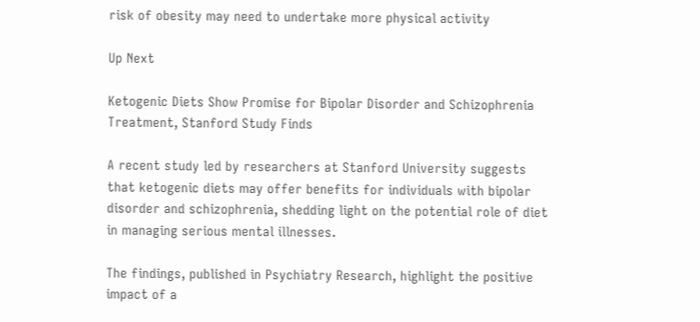risk of obesity may need to undertake more physical activity

Up Next

Ketogenic Diets Show Promise for Bipolar Disorder and Schizophrenia Treatment, Stanford Study Finds

A recent study led by researchers at Stanford University suggests that ketogenic diets may offer benefits for individuals with bipolar disorder and schizophrenia, shedding light on the potential role of diet in managing serious mental illnesses.

The findings, published in Psychiatry Research, highlight the positive impact of a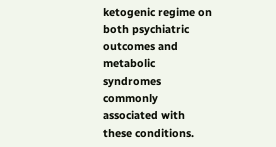ketogenic regime on both psychiatric outcomes and metabolic syndromes commonly associated with these conditions.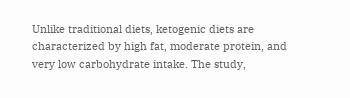Unlike traditional diets, ketogenic diets are characterized by high fat, moderate protein, and very low carbohydrate intake. The study,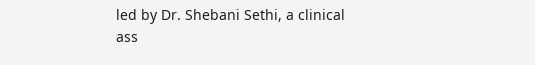led by Dr. Shebani Sethi, a clinical ass